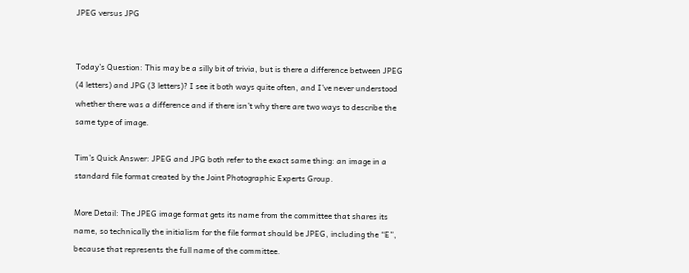JPEG versus JPG


Today’s Question: This may be a silly bit of trivia, but is there a difference between JPEG (4 letters) and JPG (3 letters)? I see it both ways quite often, and I’ve never understood whether there was a difference and if there isn’t why there are two ways to describe the same type of image.

Tim’s Quick Answer: JPEG and JPG both refer to the exact same thing: an image in a standard file format created by the Joint Photographic Experts Group.

More Detail: The JPEG image format gets its name from the committee that shares its name, so technically the initialism for the file format should be JPEG, including the “E”, because that represents the full name of the committee.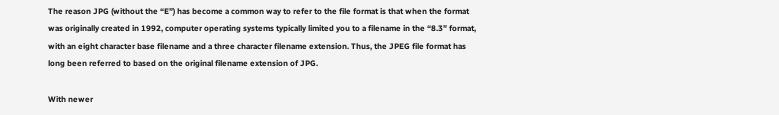The reason JPG (without the “E”) has become a common way to refer to the file format is that when the format was originally created in 1992, computer operating systems typically limited you to a filename in the “8.3” format, with an eight character base filename and a three character filename extension. Thus, the JPEG file format has long been referred to based on the original filename extension of JPG.

With newer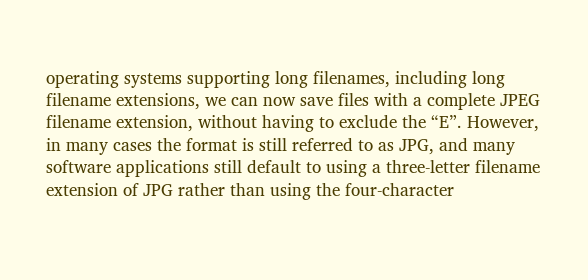operating systems supporting long filenames, including long filename extensions, we can now save files with a complete JPEG filename extension, without having to exclude the “E”. However, in many cases the format is still referred to as JPG, and many software applications still default to using a three-letter filename extension of JPG rather than using the four-character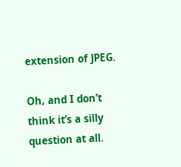extension of JPEG.

Oh, and I don’t think it’s a silly question at all.